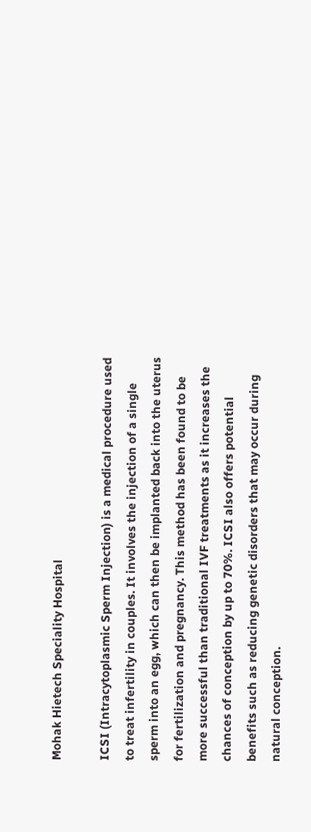Mohak Hietech Speciality Hospital

ICSI (Intracytoplasmic Sperm Injection) is a medical procedure used to treat infertility in couples. It involves the injection of a single sperm into an egg, which can then be implanted back into the uterus for fertilization and pregnancy. This method has been found to be more successful than traditional IVF treatments as it increases the chances of conception by up to 70%. ICSI also offers potential benefits such as reducing genetic disorders that may occur during natural conception.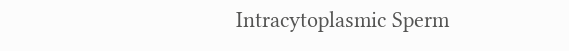Intracytoplasmic Sperm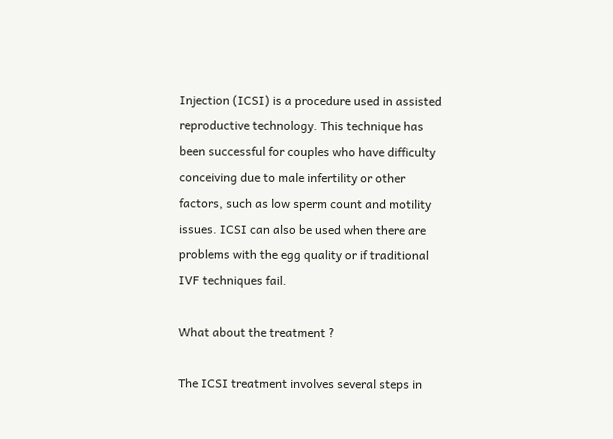Injection (ICSI) is a procedure used in assisted reproductive technology. This technique has been successful for couples who have difficulty conceiving due to male infertility or other factors, such as low sperm count and motility issues. ICSI can also be used when there are problems with the egg quality or if traditional IVF techniques fail.

What about the treatment ?

The ICSI treatment involves several steps in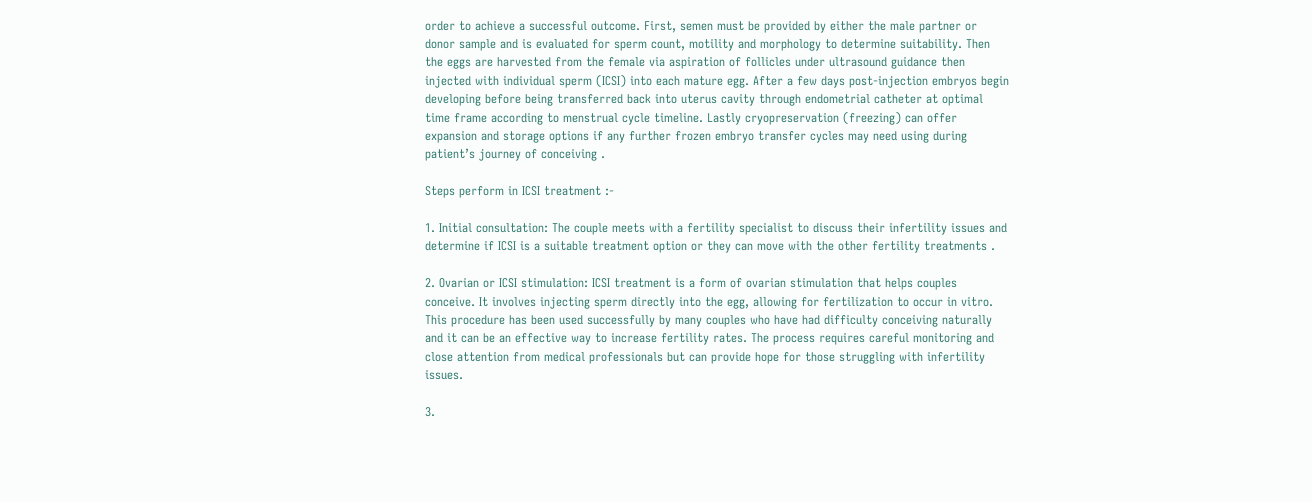order to achieve a successful outcome. First, semen must be provided by either the male partner or donor sample and is evaluated for sperm count, motility and morphology to determine suitability. Then the eggs are harvested from the female via aspiration of follicles under ultrasound guidance then injected with individual sperm (ICSI) into each mature egg. After a few days post-injection embryos begin developing before being transferred back into uterus cavity through endometrial catheter at optimal time frame according to menstrual cycle timeline. Lastly cryopreservation (freezing) can offer expansion and storage options if any further frozen embryo transfer cycles may need using during patient’s journey of conceiving .

Steps perform in ICSI treatment :-

1. Initial consultation: The couple meets with a fertility specialist to discuss their infertility issues and determine if ICSI is a suitable treatment option or they can move with the other fertility treatments .

2. Ovarian or ICSI stimulation: ICSI treatment is a form of ovarian stimulation that helps couples conceive. It involves injecting sperm directly into the egg, allowing for fertilization to occur in vitro. This procedure has been used successfully by many couples who have had difficulty conceiving naturally and it can be an effective way to increase fertility rates. The process requires careful monitoring and close attention from medical professionals but can provide hope for those struggling with infertility issues.

3.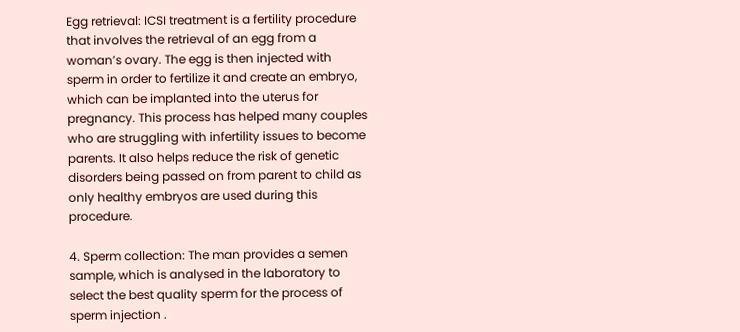Egg retrieval: ICSI treatment is a fertility procedure that involves the retrieval of an egg from a woman’s ovary. The egg is then injected with sperm in order to fertilize it and create an embryo, which can be implanted into the uterus for pregnancy. This process has helped many couples who are struggling with infertility issues to become parents. It also helps reduce the risk of genetic disorders being passed on from parent to child as only healthy embryos are used during this procedure.

4. Sperm collection: The man provides a semen sample, which is analysed in the laboratory to select the best quality sperm for the process of sperm injection .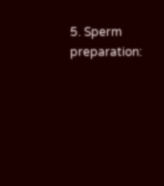5. Sperm preparation: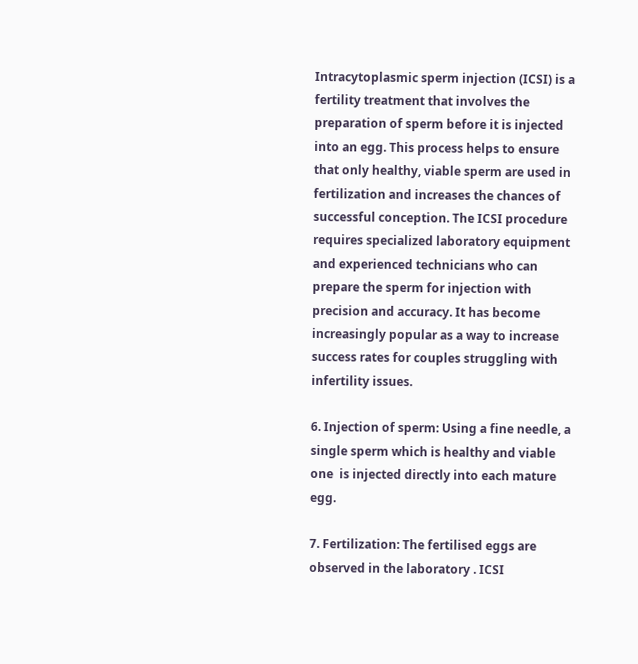Intracytoplasmic sperm injection (ICSI) is a fertility treatment that involves the preparation of sperm before it is injected into an egg. This process helps to ensure that only healthy, viable sperm are used in fertilization and increases the chances of successful conception. The ICSI procedure requires specialized laboratory equipment and experienced technicians who can prepare the sperm for injection with precision and accuracy. It has become increasingly popular as a way to increase success rates for couples struggling with infertility issues.

6. Injection of sperm: Using a fine needle, a single sperm which is healthy and viable one  is injected directly into each mature egg.

7. Fertilization: The fertilised eggs are observed in the laboratory . ICSI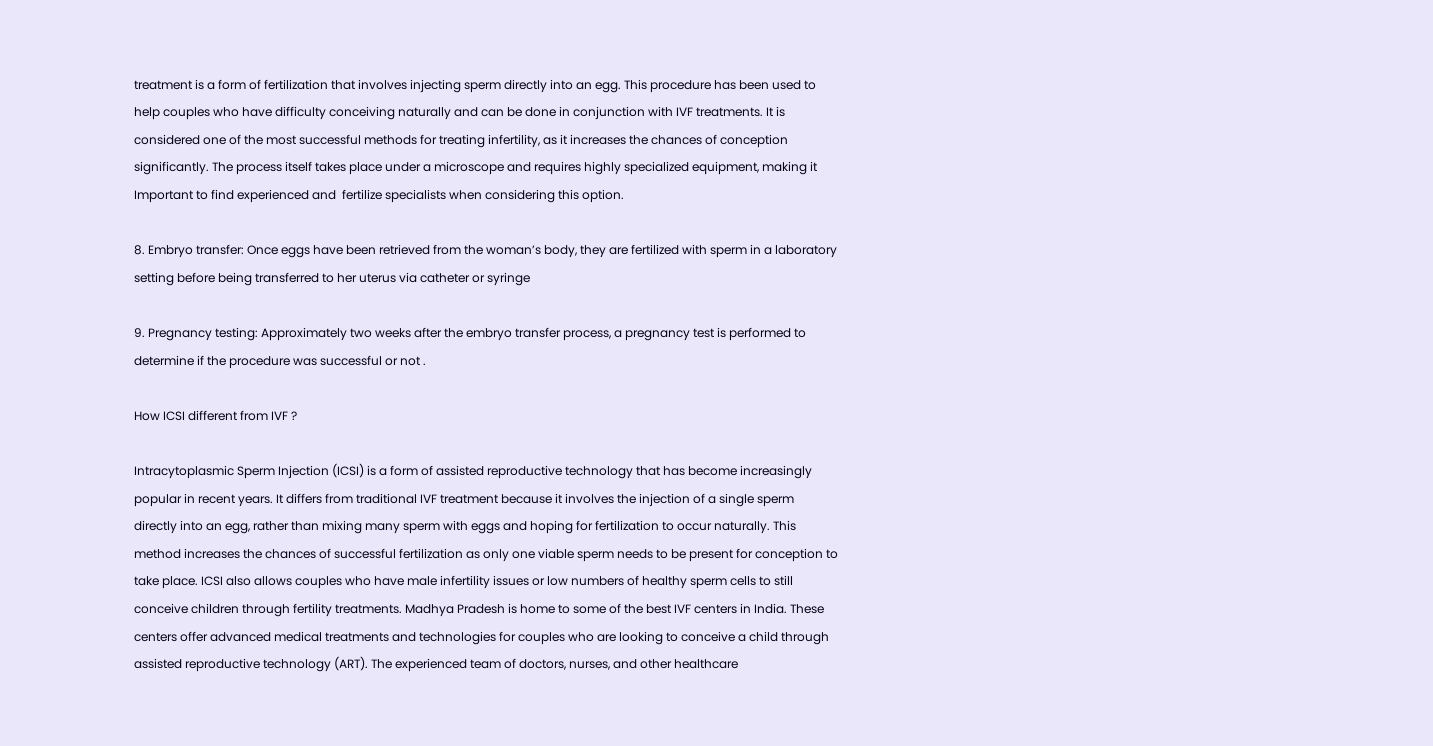treatment is a form of fertilization that involves injecting sperm directly into an egg. This procedure has been used to help couples who have difficulty conceiving naturally and can be done in conjunction with IVF treatments. It is considered one of the most successful methods for treating infertility, as it increases the chances of conception significantly. The process itself takes place under a microscope and requires highly specialized equipment, making it Important to find experienced and  fertilize specialists when considering this option.

8. Embryo transfer: Once eggs have been retrieved from the woman’s body, they are fertilized with sperm in a laboratory setting before being transferred to her uterus via catheter or syringe

9. Pregnancy testing: Approximately two weeks after the embryo transfer process, a pregnancy test is performed to determine if the procedure was successful or not .

How ICSI different from IVF ?

Intracytoplasmic Sperm Injection (ICSI) is a form of assisted reproductive technology that has become increasingly popular in recent years. It differs from traditional IVF treatment because it involves the injection of a single sperm directly into an egg, rather than mixing many sperm with eggs and hoping for fertilization to occur naturally. This method increases the chances of successful fertilization as only one viable sperm needs to be present for conception to take place. ICSI also allows couples who have male infertility issues or low numbers of healthy sperm cells to still conceive children through fertility treatments. Madhya Pradesh is home to some of the best IVF centers in India. These centers offer advanced medical treatments and technologies for couples who are looking to conceive a child through assisted reproductive technology (ART). The experienced team of doctors, nurses, and other healthcare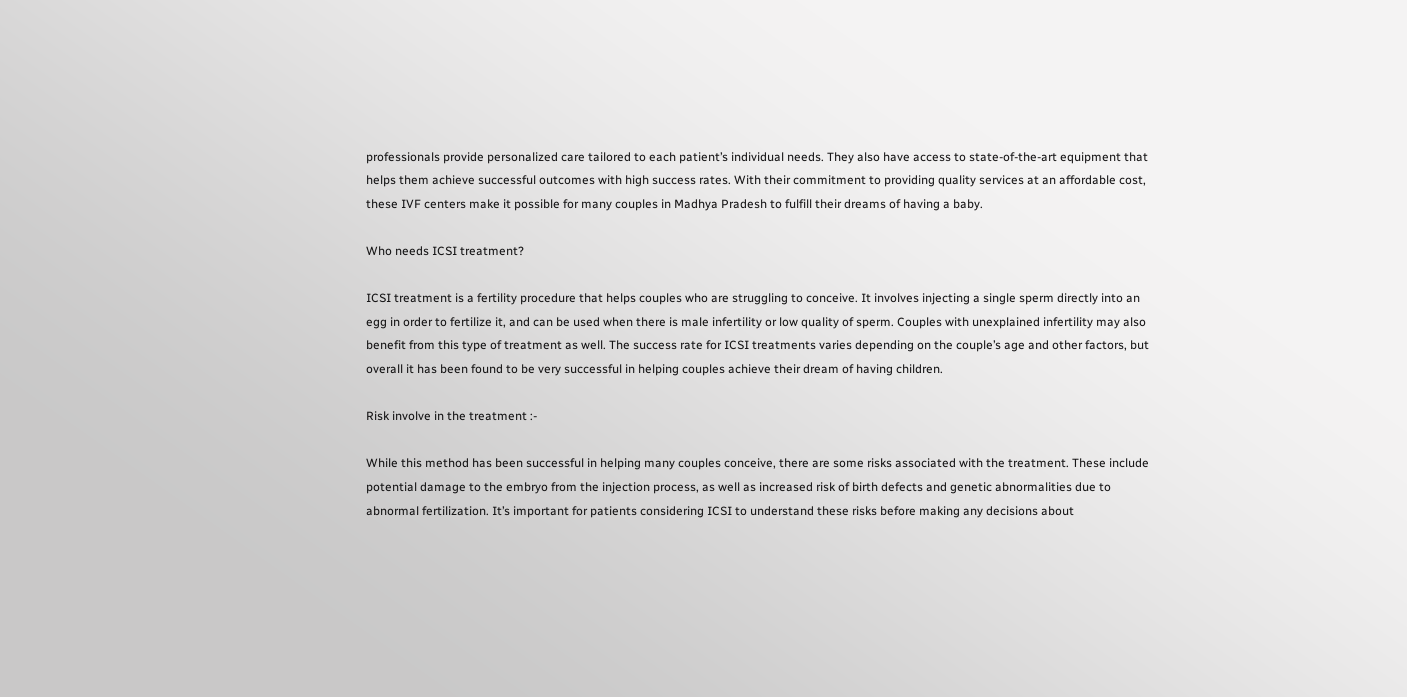professionals provide personalized care tailored to each patient’s individual needs. They also have access to state-of-the-art equipment that helps them achieve successful outcomes with high success rates. With their commitment to providing quality services at an affordable cost, these IVF centers make it possible for many couples in Madhya Pradesh to fulfill their dreams of having a baby.

Who needs ICSI treatment?

ICSI treatment is a fertility procedure that helps couples who are struggling to conceive. It involves injecting a single sperm directly into an egg in order to fertilize it, and can be used when there is male infertility or low quality of sperm. Couples with unexplained infertility may also benefit from this type of treatment as well. The success rate for ICSI treatments varies depending on the couple’s age and other factors, but overall it has been found to be very successful in helping couples achieve their dream of having children.

Risk involve in the treatment :-

While this method has been successful in helping many couples conceive, there are some risks associated with the treatment. These include potential damage to the embryo from the injection process, as well as increased risk of birth defects and genetic abnormalities due to abnormal fertilization. It’s important for patients considering ICSI to understand these risks before making any decisions about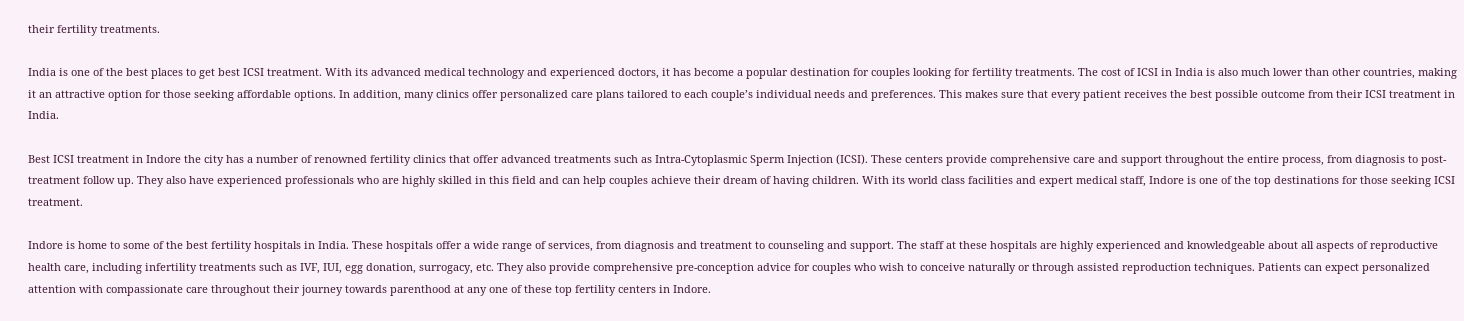their fertility treatments.

India is one of the best places to get best ICSI treatment. With its advanced medical technology and experienced doctors, it has become a popular destination for couples looking for fertility treatments. The cost of ICSI in India is also much lower than other countries, making it an attractive option for those seeking affordable options. In addition, many clinics offer personalized care plans tailored to each couple’s individual needs and preferences. This makes sure that every patient receives the best possible outcome from their ICSI treatment in India.

Best ICSI treatment in Indore the city has a number of renowned fertility clinics that offer advanced treatments such as Intra-Cytoplasmic Sperm Injection (ICSI). These centers provide comprehensive care and support throughout the entire process, from diagnosis to post-treatment follow up. They also have experienced professionals who are highly skilled in this field and can help couples achieve their dream of having children. With its world class facilities and expert medical staff, Indore is one of the top destinations for those seeking ICSI treatment.

Indore is home to some of the best fertility hospitals in India. These hospitals offer a wide range of services, from diagnosis and treatment to counseling and support. The staff at these hospitals are highly experienced and knowledgeable about all aspects of reproductive health care, including infertility treatments such as IVF, IUI, egg donation, surrogacy, etc. They also provide comprehensive pre-conception advice for couples who wish to conceive naturally or through assisted reproduction techniques. Patients can expect personalized attention with compassionate care throughout their journey towards parenthood at any one of these top fertility centers in Indore.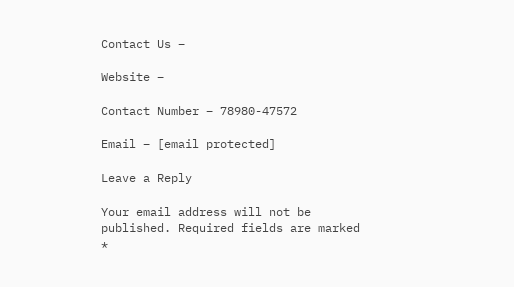Contact Us –

Website –

Contact Number – 78980-47572

Email – [email protected]

Leave a Reply

Your email address will not be published. Required fields are marked *